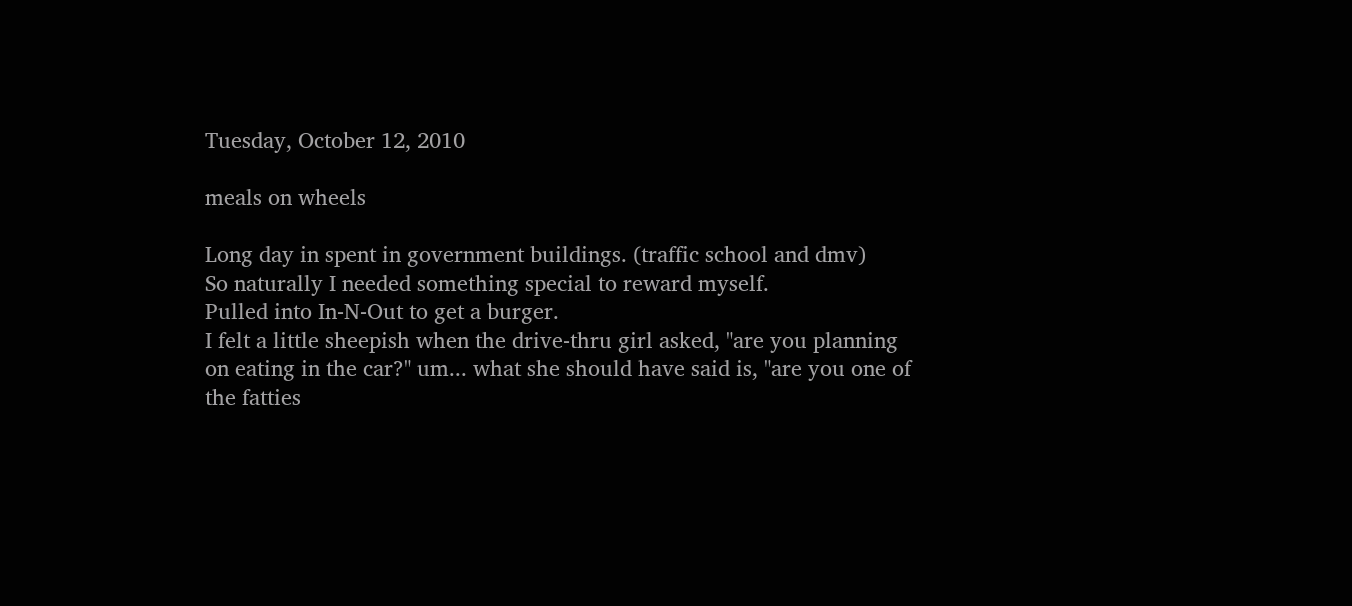Tuesday, October 12, 2010

meals on wheels

Long day in spent in government buildings. (traffic school and dmv)
So naturally I needed something special to reward myself.
Pulled into In-N-Out to get a burger.
I felt a little sheepish when the drive-thru girl asked, "are you planning on eating in the car?" um... what she should have said is, "are you one of the fatties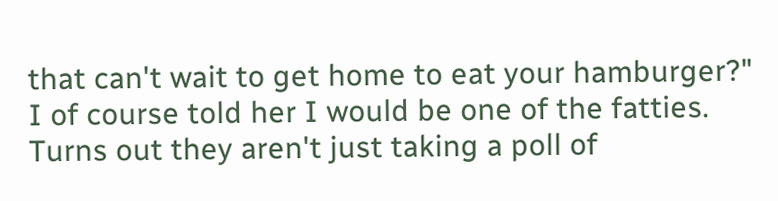that can't wait to get home to eat your hamburger?"
I of course told her I would be one of the fatties.
Turns out they aren't just taking a poll of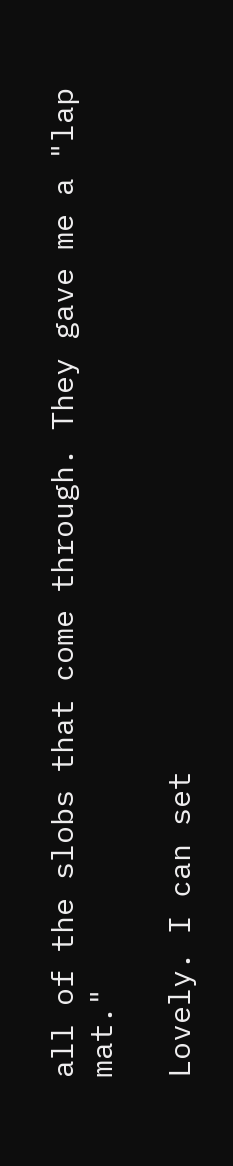all of the slobs that come through. They gave me a "lap mat."

Lovely. I can set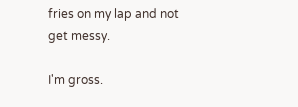fries on my lap and not get messy.

I'm gross.